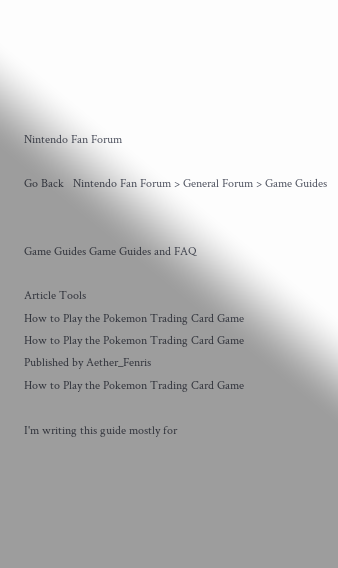Nintendo Fan Forum

Go Back   Nintendo Fan Forum > General Forum > Game Guides


Game Guides Game Guides and FAQ

Article Tools
How to Play the Pokemon Trading Card Game
How to Play the Pokemon Trading Card Game
Published by Aether_Fenris
How to Play the Pokemon Trading Card Game

I'm writing this guide mostly for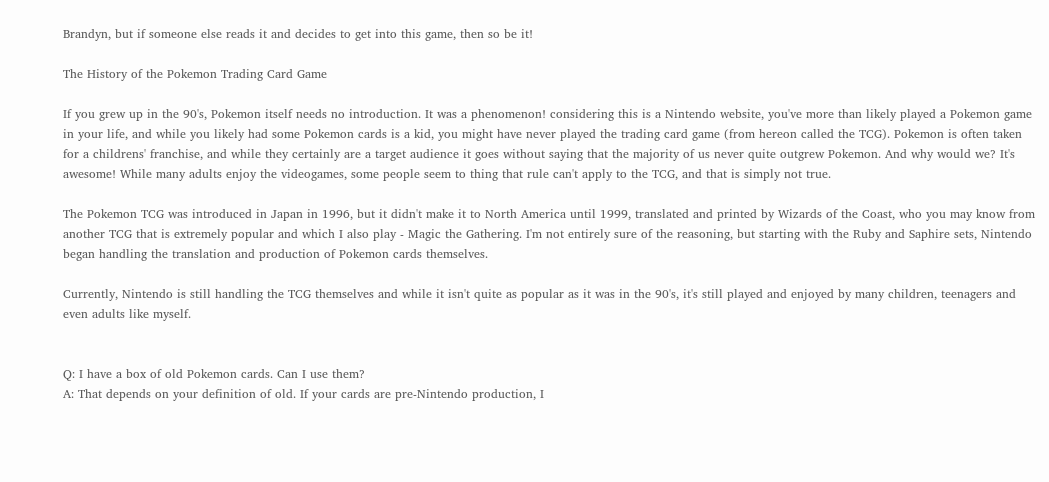Brandyn, but if someone else reads it and decides to get into this game, then so be it!

The History of the Pokemon Trading Card Game

If you grew up in the 90's, Pokemon itself needs no introduction. It was a phenomenon! considering this is a Nintendo website, you've more than likely played a Pokemon game in your life, and while you likely had some Pokemon cards is a kid, you might have never played the trading card game (from hereon called the TCG). Pokemon is often taken for a childrens' franchise, and while they certainly are a target audience it goes without saying that the majority of us never quite outgrew Pokemon. And why would we? It's awesome! While many adults enjoy the videogames, some people seem to thing that rule can't apply to the TCG, and that is simply not true.

The Pokemon TCG was introduced in Japan in 1996, but it didn't make it to North America until 1999, translated and printed by Wizards of the Coast, who you may know from another TCG that is extremely popular and which I also play - Magic the Gathering. I'm not entirely sure of the reasoning, but starting with the Ruby and Saphire sets, Nintendo began handling the translation and production of Pokemon cards themselves.

Currently, Nintendo is still handling the TCG themselves and while it isn't quite as popular as it was in the 90's, it's still played and enjoyed by many children, teenagers and even adults like myself.


Q: I have a box of old Pokemon cards. Can I use them?
A: That depends on your definition of old. If your cards are pre-Nintendo production, I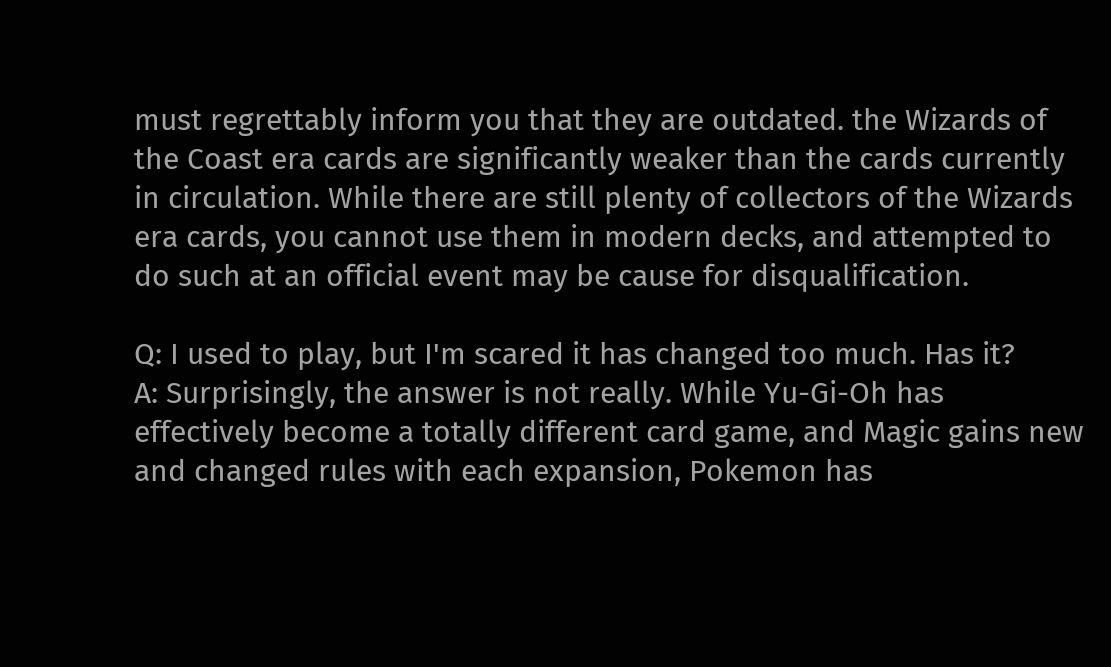must regrettably inform you that they are outdated. the Wizards of the Coast era cards are significantly weaker than the cards currently in circulation. While there are still plenty of collectors of the Wizards era cards, you cannot use them in modern decks, and attempted to do such at an official event may be cause for disqualification.

Q: I used to play, but I'm scared it has changed too much. Has it?
A: Surprisingly, the answer is not really. While Yu-Gi-Oh has effectively become a totally different card game, and Magic gains new and changed rules with each expansion, Pokemon has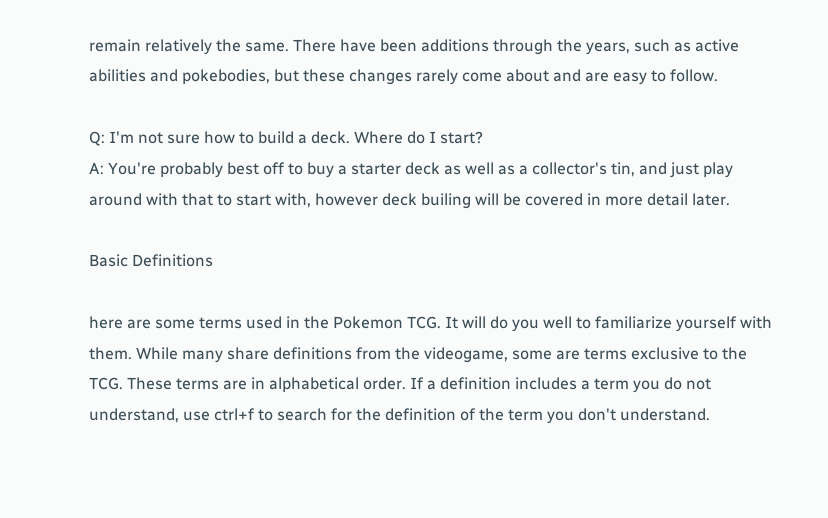remain relatively the same. There have been additions through the years, such as active abilities and pokebodies, but these changes rarely come about and are easy to follow.

Q: I'm not sure how to build a deck. Where do I start?
A: You're probably best off to buy a starter deck as well as a collector's tin, and just play around with that to start with, however deck builing will be covered in more detail later.

Basic Definitions

here are some terms used in the Pokemon TCG. It will do you well to familiarize yourself with them. While many share definitions from the videogame, some are terms exclusive to the TCG. These terms are in alphabetical order. If a definition includes a term you do not understand, use ctrl+f to search for the definition of the term you don't understand.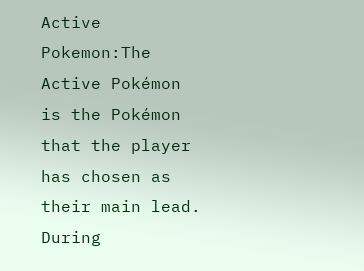Active Pokemon:The Active Pokémon is the Pokémon that the player has chosen as their main lead. During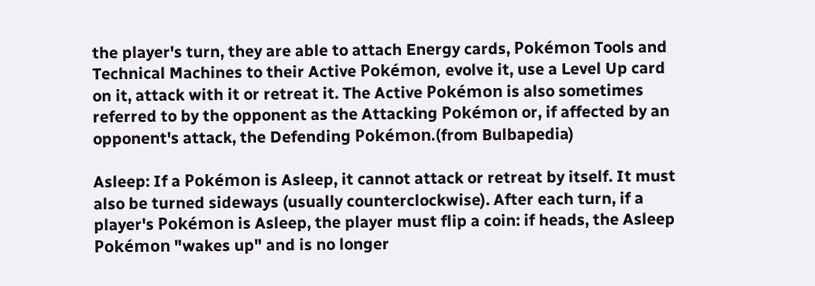the player's turn, they are able to attach Energy cards, Pokémon Tools and Technical Machines to their Active Pokémon, evolve it, use a Level Up card on it, attack with it or retreat it. The Active Pokémon is also sometimes referred to by the opponent as the Attacking Pokémon or, if affected by an opponent's attack, the Defending Pokémon.(from Bulbapedia)

Asleep: If a Pokémon is Asleep, it cannot attack or retreat by itself. It must also be turned sideways (usually counterclockwise). After each turn, if a player's Pokémon is Asleep, the player must flip a coin: if heads, the Asleep Pokémon "wakes up" and is no longer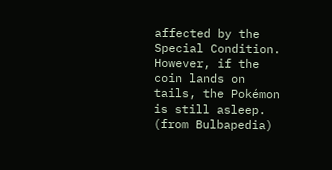affected by the Special Condition. However, if the coin lands on tails, the Pokémon is still asleep. (from Bulbapedia)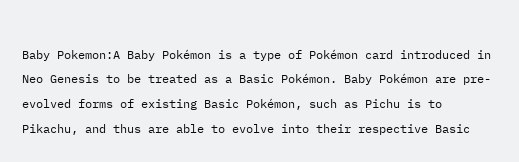Baby Pokemon:A Baby Pokémon is a type of Pokémon card introduced in Neo Genesis to be treated as a Basic Pokémon. Baby Pokémon are pre-evolved forms of existing Basic Pokémon, such as Pichu is to Pikachu, and thus are able to evolve into their respective Basic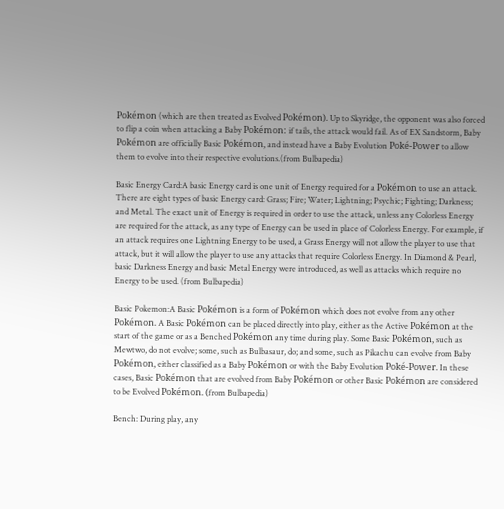Pokémon (which are then treated as Evolved Pokémon). Up to Skyridge, the opponent was also forced to flip a coin when attacking a Baby Pokémon: if tails, the attack would fail. As of EX Sandstorm, Baby Pokémon are officially Basic Pokémon, and instead have a Baby Evolution Poké-Power to allow them to evolve into their respective evolutions.(from Bulbapedia)

Basic Energy Card:A basic Energy card is one unit of Energy required for a Pokémon to use an attack. There are eight types of basic Energy card: Grass; Fire; Water; Lightning; Psychic; Fighting; Darkness; and Metal. The exact unit of Energy is required in order to use the attack, unless any Colorless Energy are required for the attack, as any type of Energy can be used in place of Colorless Energy. For example, if an attack requires one Lightning Energy to be used, a Grass Energy will not allow the player to use that attack, but it will allow the player to use any attacks that require Colorless Energy. In Diamond & Pearl, basic Darkness Energy and basic Metal Energy were introduced, as well as attacks which require no Energy to be used. (from Bulbapedia)

Basic Pokemon:A Basic Pokémon is a form of Pokémon which does not evolve from any other Pokémon. A Basic Pokémon can be placed directly into play, either as the Active Pokémon at the start of the game or as a Benched Pokémon any time during play. Some Basic Pokémon, such as Mewtwo, do not evolve; some, such as Bulbasaur, do; and some, such as Pikachu can evolve from Baby Pokémon, either classified as a Baby Pokémon or with the Baby Evolution Poké-Power. In these cases, Basic Pokémon that are evolved from Baby Pokémon or other Basic Pokémon are considered to be Evolved Pokémon. (from Bulbapedia)

Bench: During play, any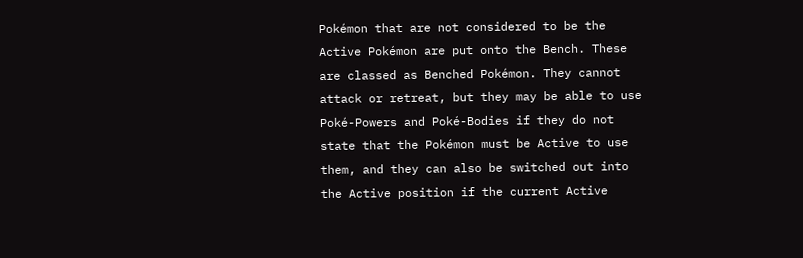Pokémon that are not considered to be the Active Pokémon are put onto the Bench. These are classed as Benched Pokémon. They cannot attack or retreat, but they may be able to use Poké-Powers and Poké-Bodies if they do not state that the Pokémon must be Active to use them, and they can also be switched out into the Active position if the current Active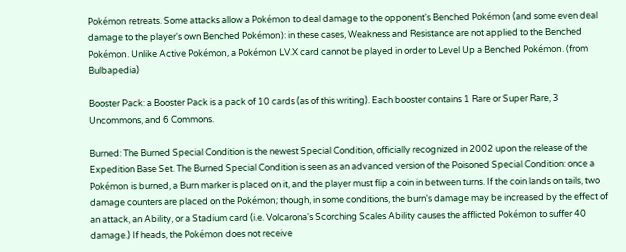Pokémon retreats. Some attacks allow a Pokémon to deal damage to the opponent's Benched Pokémon (and some even deal damage to the player's own Benched Pokémon): in these cases, Weakness and Resistance are not applied to the Benched Pokémon. Unlike Active Pokémon, a Pokémon LV.X card cannot be played in order to Level Up a Benched Pokémon. (from Bulbapedia)

Booster Pack: a Booster Pack is a pack of 10 cards (as of this writing). Each booster contains 1 Rare or Super Rare, 3 Uncommons, and 6 Commons.

Burned: The Burned Special Condition is the newest Special Condition, officially recognized in 2002 upon the release of the Expedition Base Set. The Burned Special Condition is seen as an advanced version of the Poisoned Special Condition: once a Pokémon is burned, a Burn marker is placed on it, and the player must flip a coin in between turns. If the coin lands on tails, two damage counters are placed on the Pokémon; though, in some conditions, the burn's damage may be increased by the effect of an attack, an Ability, or a Stadium card (i.e. Volcarona's Scorching Scales Ability causes the afflicted Pokémon to suffer 40 damage.) If heads, the Pokémon does not receive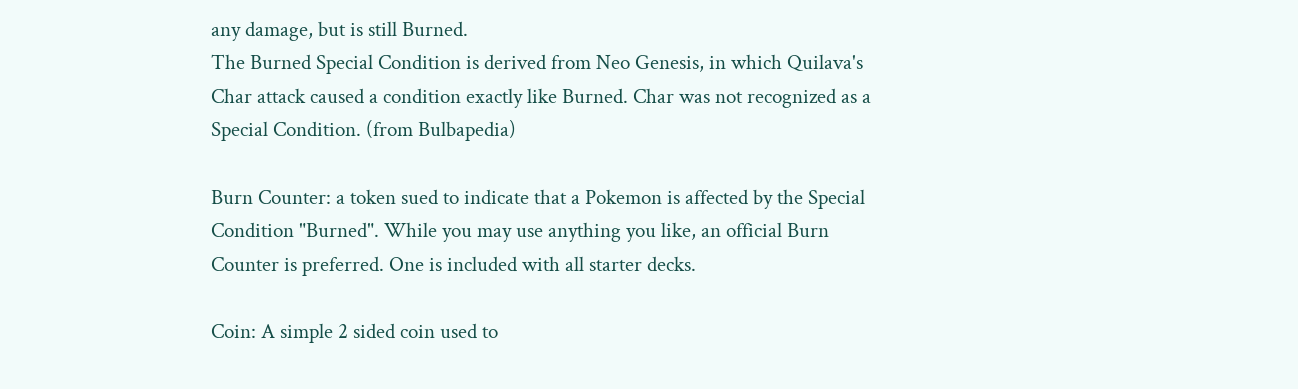any damage, but is still Burned.
The Burned Special Condition is derived from Neo Genesis, in which Quilava's Char attack caused a condition exactly like Burned. Char was not recognized as a Special Condition. (from Bulbapedia)

Burn Counter: a token sued to indicate that a Pokemon is affected by the Special Condition "Burned". While you may use anything you like, an official Burn Counter is preferred. One is included with all starter decks.

Coin: A simple 2 sided coin used to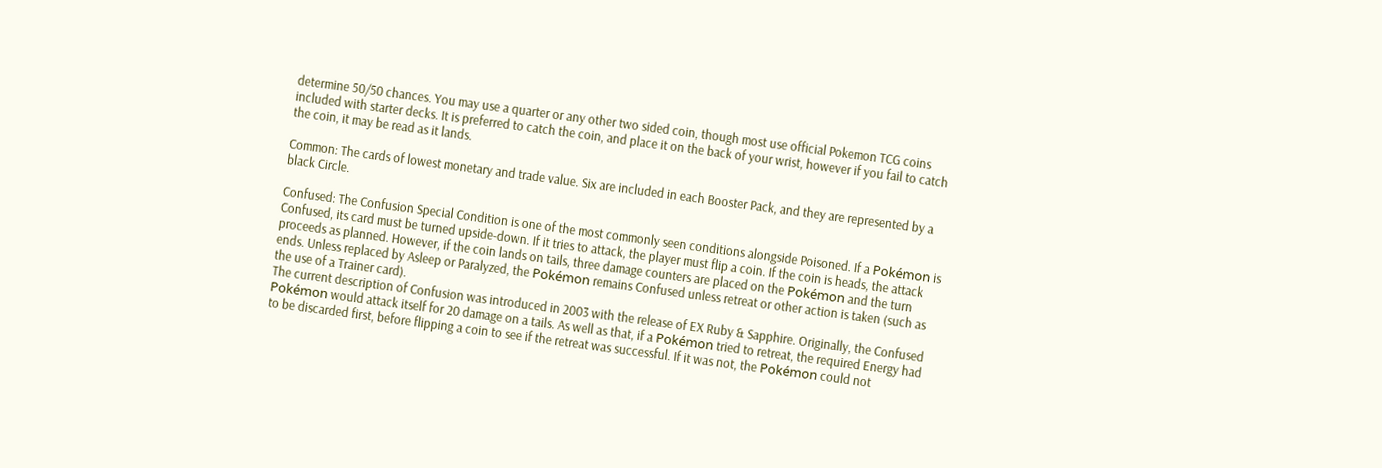determine 50/50 chances. You may use a quarter or any other two sided coin, though most use official Pokemon TCG coins included with starter decks. It is preferred to catch the coin, and place it on the back of your wrist, however if you fail to catch the coin, it may be read as it lands.

Common: The cards of lowest monetary and trade value. Six are included in each Booster Pack, and they are represented by a black Circle.

Confused: The Confusion Special Condition is one of the most commonly seen conditions alongside Poisoned. If a Pokémon is Confused, its card must be turned upside-down. If it tries to attack, the player must flip a coin. If the coin is heads, the attack proceeds as planned. However, if the coin lands on tails, three damage counters are placed on the Pokémon and the turn ends. Unless replaced by Asleep or Paralyzed, the Pokémon remains Confused unless retreat or other action is taken (such as the use of a Trainer card).
The current description of Confusion was introduced in 2003 with the release of EX Ruby & Sapphire. Originally, the Confused Pokémon would attack itself for 20 damage on a tails. As well as that, if a Pokémon tried to retreat, the required Energy had to be discarded first, before flipping a coin to see if the retreat was successful. If it was not, the Pokémon could not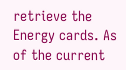retrieve the Energy cards. As of the current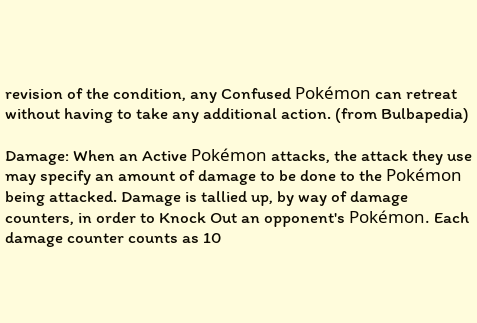revision of the condition, any Confused Pokémon can retreat without having to take any additional action. (from Bulbapedia)

Damage: When an Active Pokémon attacks, the attack they use may specify an amount of damage to be done to the Pokémon being attacked. Damage is tallied up, by way of damage counters, in order to Knock Out an opponent's Pokémon. Each damage counter counts as 10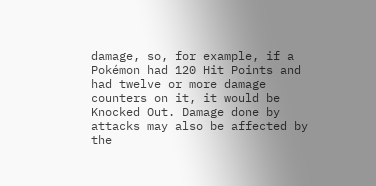damage, so, for example, if a Pokémon had 120 Hit Points and had twelve or more damage counters on it, it would be Knocked Out. Damage done by attacks may also be affected by the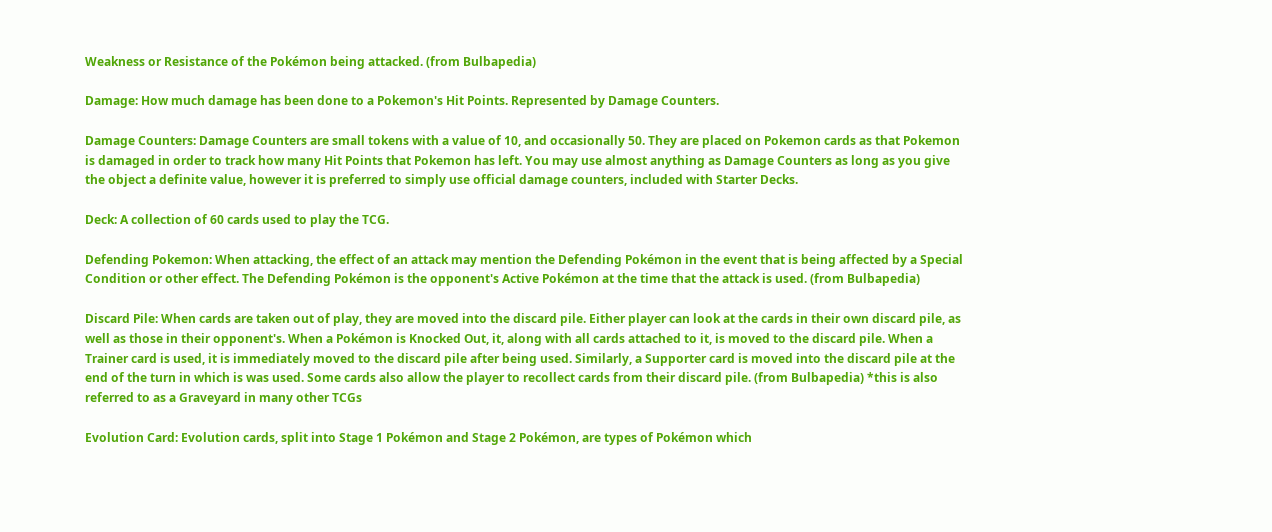Weakness or Resistance of the Pokémon being attacked. (from Bulbapedia)

Damage: How much damage has been done to a Pokemon's Hit Points. Represented by Damage Counters.

Damage Counters: Damage Counters are small tokens with a value of 10, and occasionally 50. They are placed on Pokemon cards as that Pokemon is damaged in order to track how many Hit Points that Pokemon has left. You may use almost anything as Damage Counters as long as you give the object a definite value, however it is preferred to simply use official damage counters, included with Starter Decks.

Deck: A collection of 60 cards used to play the TCG.

Defending Pokemon: When attacking, the effect of an attack may mention the Defending Pokémon in the event that is being affected by a Special Condition or other effect. The Defending Pokémon is the opponent's Active Pokémon at the time that the attack is used. (from Bulbapedia)

Discard Pile: When cards are taken out of play, they are moved into the discard pile. Either player can look at the cards in their own discard pile, as well as those in their opponent's. When a Pokémon is Knocked Out, it, along with all cards attached to it, is moved to the discard pile. When a Trainer card is used, it is immediately moved to the discard pile after being used. Similarly, a Supporter card is moved into the discard pile at the end of the turn in which is was used. Some cards also allow the player to recollect cards from their discard pile. (from Bulbapedia) *this is also referred to as a Graveyard in many other TCGs

Evolution Card: Evolution cards, split into Stage 1 Pokémon and Stage 2 Pokémon, are types of Pokémon which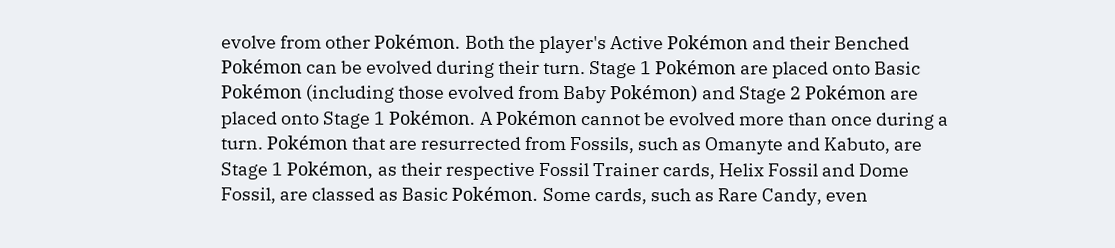evolve from other Pokémon. Both the player's Active Pokémon and their Benched Pokémon can be evolved during their turn. Stage 1 Pokémon are placed onto Basic Pokémon (including those evolved from Baby Pokémon) and Stage 2 Pokémon are placed onto Stage 1 Pokémon. A Pokémon cannot be evolved more than once during a turn. Pokémon that are resurrected from Fossils, such as Omanyte and Kabuto, are Stage 1 Pokémon, as their respective Fossil Trainer cards, Helix Fossil and Dome Fossil, are classed as Basic Pokémon. Some cards, such as Rare Candy, even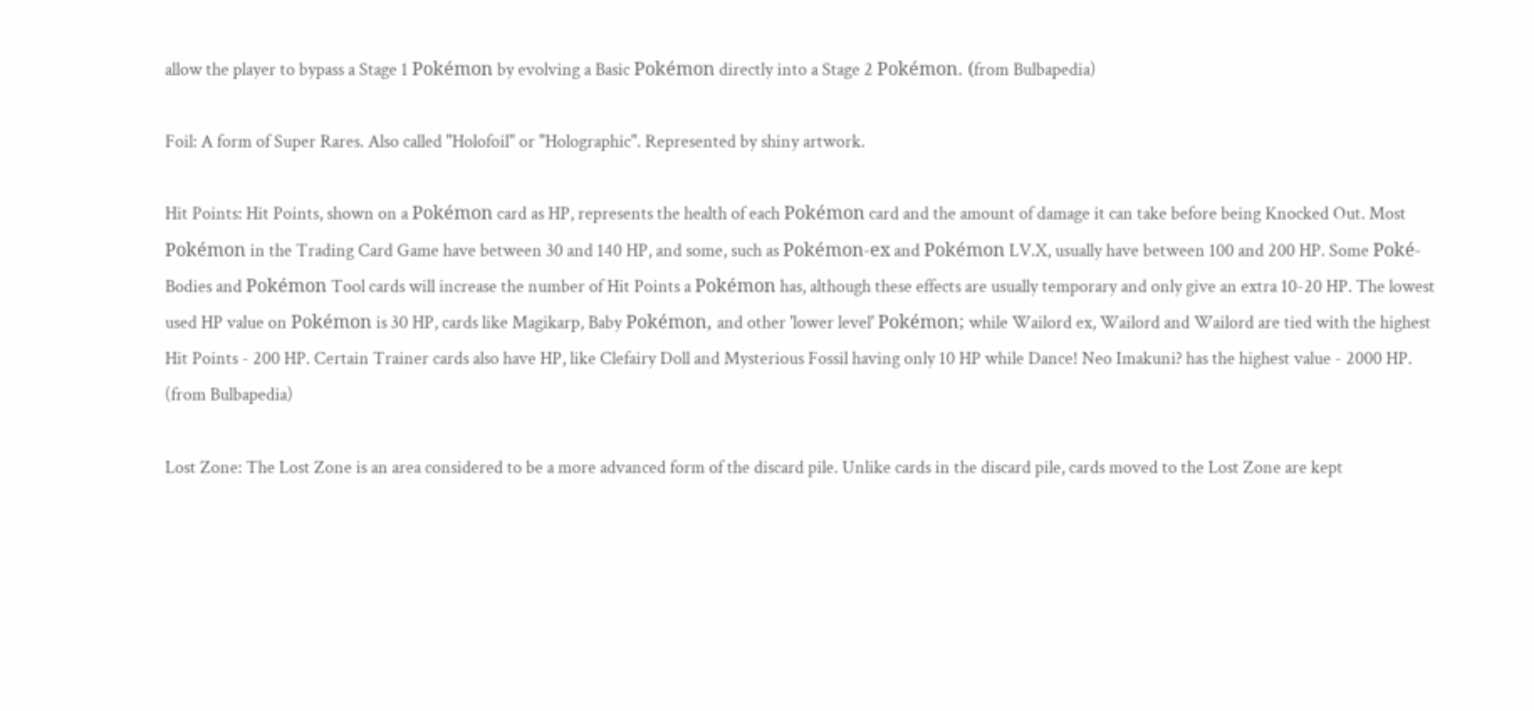allow the player to bypass a Stage 1 Pokémon by evolving a Basic Pokémon directly into a Stage 2 Pokémon. (from Bulbapedia)

Foil: A form of Super Rares. Also called "Holofoil" or "Holographic". Represented by shiny artwork.

Hit Points: Hit Points, shown on a Pokémon card as HP, represents the health of each Pokémon card and the amount of damage it can take before being Knocked Out. Most Pokémon in the Trading Card Game have between 30 and 140 HP, and some, such as Pokémon-ex and Pokémon LV.X, usually have between 100 and 200 HP. Some Poké-Bodies and Pokémon Tool cards will increase the number of Hit Points a Pokémon has, although these effects are usually temporary and only give an extra 10-20 HP. The lowest used HP value on Pokémon is 30 HP, cards like Magikarp, Baby Pokémon, and other 'lower level' Pokémon; while Wailord ex, Wailord and Wailord are tied with the highest Hit Points - 200 HP. Certain Trainer cards also have HP, like Clefairy Doll and Mysterious Fossil having only 10 HP while Dance! Neo Imakuni? has the highest value - 2000 HP. (from Bulbapedia)

Lost Zone: The Lost Zone is an area considered to be a more advanced form of the discard pile. Unlike cards in the discard pile, cards moved to the Lost Zone are kept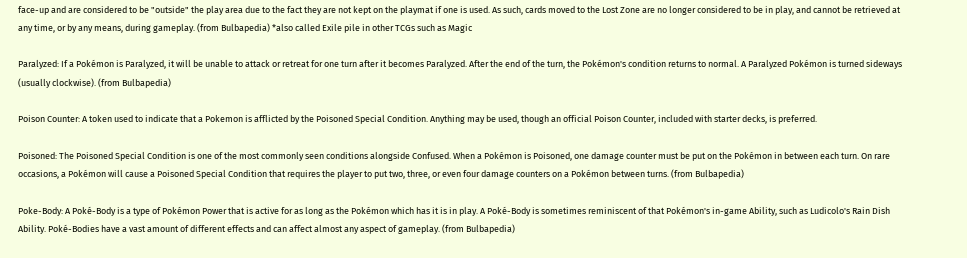face-up and are considered to be "outside" the play area due to the fact they are not kept on the playmat if one is used. As such, cards moved to the Lost Zone are no longer considered to be in play, and cannot be retrieved at any time, or by any means, during gameplay. (from Bulbapedia) *also called Exile pile in other TCGs such as Magic

Paralyzed: If a Pokémon is Paralyzed, it will be unable to attack or retreat for one turn after it becomes Paralyzed. After the end of the turn, the Pokémon's condition returns to normal. A Paralyzed Pokémon is turned sideways (usually clockwise). (from Bulbapedia)

Poison Counter: A token used to indicate that a Pokemon is afflicted by the Poisoned Special Condition. Anything may be used, though an official Poison Counter, included with starter decks, is preferred.

Poisoned: The Poisoned Special Condition is one of the most commonly seen conditions alongside Confused. When a Pokémon is Poisoned, one damage counter must be put on the Pokémon in between each turn. On rare occasions, a Pokémon will cause a Poisoned Special Condition that requires the player to put two, three, or even four damage counters on a Pokémon between turns. (from Bulbapedia)

Poke-Body: A Poké-Body is a type of Pokémon Power that is active for as long as the Pokémon which has it is in play. A Poké-Body is sometimes reminiscent of that Pokémon's in-game Ability, such as Ludicolo's Rain Dish Ability. Poké-Bodies have a vast amount of different effects and can affect almost any aspect of gameplay. (from Bulbapedia)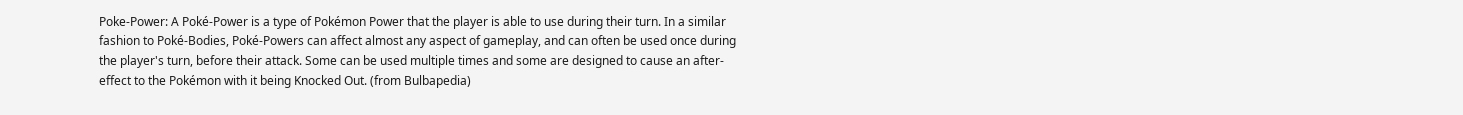Poke-Power: A Poké-Power is a type of Pokémon Power that the player is able to use during their turn. In a similar fashion to Poké-Bodies, Poké-Powers can affect almost any aspect of gameplay, and can often be used once during the player's turn, before their attack. Some can be used multiple times and some are designed to cause an after-effect to the Pokémon with it being Knocked Out. (from Bulbapedia)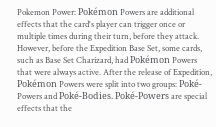Pokemon Power: Pokémon Powers are additional effects that the card's player can trigger once or multiple times during their turn, before they attack. However, before the Expedition Base Set, some cards, such as Base Set Charizard, had Pokémon Powers that were always active. After the release of Expedition, Pokémon Powers were split into two groups: Poké-Powers and Poké-Bodies. Poké-Powers are special effects that the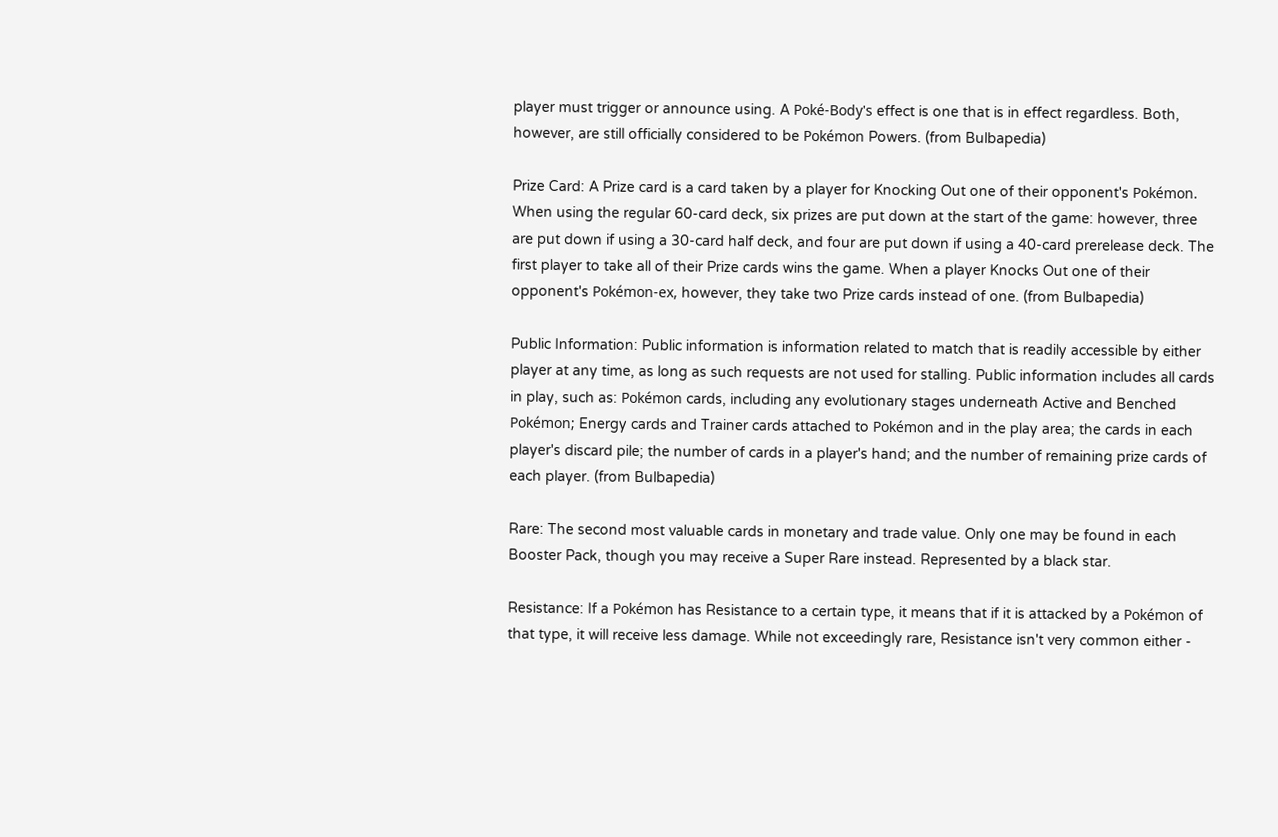player must trigger or announce using. A Poké-Body's effect is one that is in effect regardless. Both, however, are still officially considered to be Pokémon Powers. (from Bulbapedia)

Prize Card: A Prize card is a card taken by a player for Knocking Out one of their opponent's Pokémon. When using the regular 60-card deck, six prizes are put down at the start of the game: however, three are put down if using a 30-card half deck, and four are put down if using a 40-card prerelease deck. The first player to take all of their Prize cards wins the game. When a player Knocks Out one of their opponent's Pokémon-ex, however, they take two Prize cards instead of one. (from Bulbapedia)

Public Information: Public information is information related to match that is readily accessible by either player at any time, as long as such requests are not used for stalling. Public information includes all cards in play, such as: Pokémon cards, including any evolutionary stages underneath Active and Benched Pokémon; Energy cards and Trainer cards attached to Pokémon and in the play area; the cards in each player's discard pile; the number of cards in a player's hand; and the number of remaining prize cards of each player. (from Bulbapedia)

Rare: The second most valuable cards in monetary and trade value. Only one may be found in each Booster Pack, though you may receive a Super Rare instead. Represented by a black star.

Resistance: If a Pokémon has Resistance to a certain type, it means that if it is attacked by a Pokémon of that type, it will receive less damage. While not exceedingly rare, Resistance isn't very common either -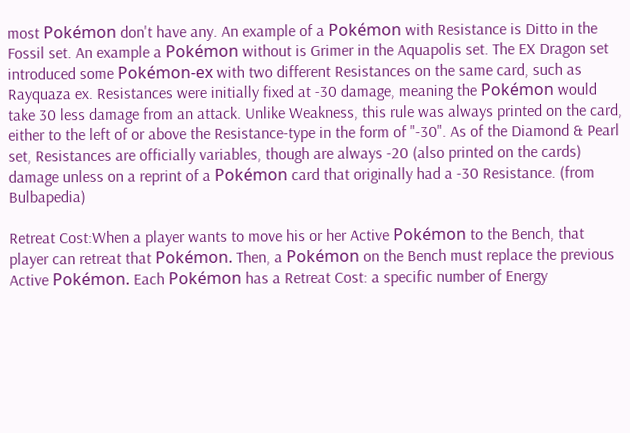most Pokémon don't have any. An example of a Pokémon with Resistance is Ditto in the Fossil set. An example a Pokémon without is Grimer in the Aquapolis set. The EX Dragon set introduced some Pokémon-ex with two different Resistances on the same card, such as Rayquaza ex. Resistances were initially fixed at -30 damage, meaning the Pokémon would take 30 less damage from an attack. Unlike Weakness, this rule was always printed on the card, either to the left of or above the Resistance-type in the form of "-30". As of the Diamond & Pearl set, Resistances are officially variables, though are always -20 (also printed on the cards) damage unless on a reprint of a Pokémon card that originally had a -30 Resistance. (from Bulbapedia)

Retreat Cost:When a player wants to move his or her Active Pokémon to the Bench, that player can retreat that Pokémon. Then, a Pokémon on the Bench must replace the previous Active Pokémon. Each Pokémon has a Retreat Cost: a specific number of Energy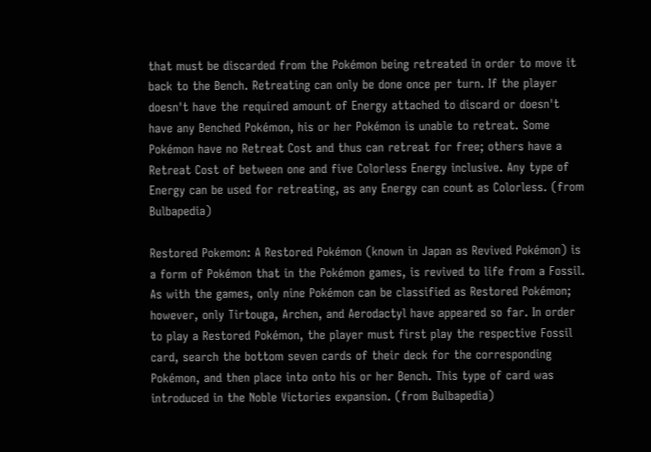that must be discarded from the Pokémon being retreated in order to move it back to the Bench. Retreating can only be done once per turn. If the player doesn't have the required amount of Energy attached to discard or doesn't have any Benched Pokémon, his or her Pokémon is unable to retreat. Some Pokémon have no Retreat Cost and thus can retreat for free; others have a Retreat Cost of between one and five Colorless Energy inclusive. Any type of Energy can be used for retreating, as any Energy can count as Colorless. (from Bulbapedia)

Restored Pokemon: A Restored Pokémon (known in Japan as Revived Pokémon) is a form of Pokémon that in the Pokémon games, is revived to life from a Fossil. As with the games, only nine Pokémon can be classified as Restored Pokémon; however, only Tirtouga, Archen, and Aerodactyl have appeared so far. In order to play a Restored Pokémon, the player must first play the respective Fossil card, search the bottom seven cards of their deck for the corresponding Pokémon, and then place into onto his or her Bench. This type of card was introduced in the Noble Victories expansion. (from Bulbapedia)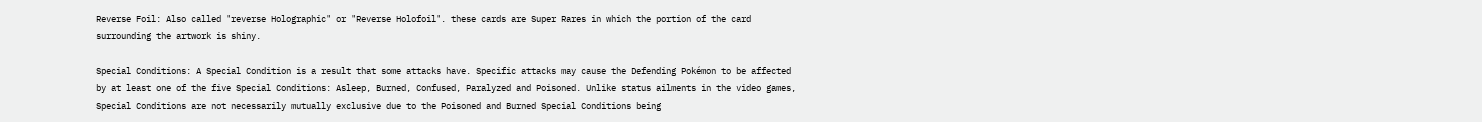Reverse Foil: Also called "reverse Holographic" or "Reverse Holofoil". these cards are Super Rares in which the portion of the card surrounding the artwork is shiny.

Special Conditions: A Special Condition is a result that some attacks have. Specific attacks may cause the Defending Pokémon to be affected by at least one of the five Special Conditions: Asleep, Burned, Confused, Paralyzed and Poisoned. Unlike status ailments in the video games, Special Conditions are not necessarily mutually exclusive due to the Poisoned and Burned Special Conditions being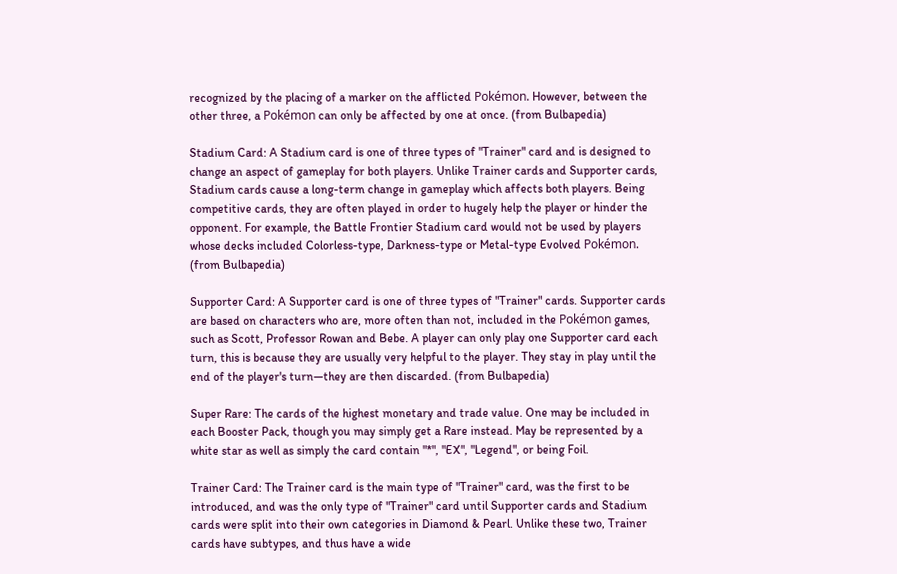recognized by the placing of a marker on the afflicted Pokémon. However, between the other three, a Pokémon can only be affected by one at once. (from Bulbapedia)

Stadium Card: A Stadium card is one of three types of "Trainer" card and is designed to change an aspect of gameplay for both players. Unlike Trainer cards and Supporter cards, Stadium cards cause a long-term change in gameplay which affects both players. Being competitive cards, they are often played in order to hugely help the player or hinder the opponent. For example, the Battle Frontier Stadium card would not be used by players whose decks included Colorless-type, Darkness-type or Metal-type Evolved Pokémon. (from Bulbapedia)

Supporter Card: A Supporter card is one of three types of "Trainer" cards. Supporter cards are based on characters who are, more often than not, included in the Pokémon games, such as Scott, Professor Rowan and Bebe. A player can only play one Supporter card each turn, this is because they are usually very helpful to the player. They stay in play until the end of the player's turn—they are then discarded. (from Bulbapedia)

Super Rare: The cards of the highest monetary and trade value. One may be included in each Booster Pack, though you may simply get a Rare instead. May be represented by a white star as well as simply the card contain "*", "EX", "Legend", or being Foil.

Trainer Card: The Trainer card is the main type of "Trainer" card, was the first to be introduced, and was the only type of "Trainer" card until Supporter cards and Stadium cards were split into their own categories in Diamond & Pearl. Unlike these two, Trainer cards have subtypes, and thus have a wide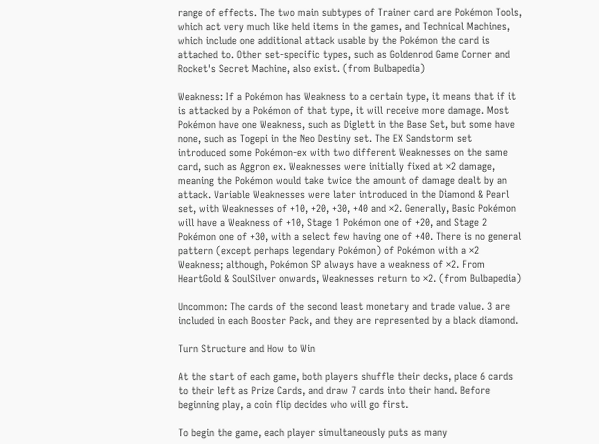range of effects. The two main subtypes of Trainer card are Pokémon Tools, which act very much like held items in the games, and Technical Machines, which include one additional attack usable by the Pokémon the card is attached to. Other set-specific types, such as Goldenrod Game Corner and Rocket's Secret Machine, also exist. (from Bulbapedia)

Weakness: If a Pokémon has Weakness to a certain type, it means that if it is attacked by a Pokémon of that type, it will receive more damage. Most Pokémon have one Weakness, such as Diglett in the Base Set, but some have none, such as Togepi in the Neo Destiny set. The EX Sandstorm set introduced some Pokémon-ex with two different Weaknesses on the same card, such as Aggron ex. Weaknesses were initially fixed at ×2 damage, meaning the Pokémon would take twice the amount of damage dealt by an attack. Variable Weaknesses were later introduced in the Diamond & Pearl set, with Weaknesses of +10, +20, +30, +40 and ×2. Generally, Basic Pokémon will have a Weakness of +10, Stage 1 Pokémon one of +20, and Stage 2 Pokémon one of +30, with a select few having one of +40. There is no general pattern (except perhaps legendary Pokémon) of Pokémon with a ×2 Weakness; although, Pokémon SP always have a weakness of ×2. From HeartGold & SoulSilver onwards, Weaknesses return to ×2. (from Bulbapedia)

Uncommon: The cards of the second least monetary and trade value. 3 are included in each Booster Pack, and they are represented by a black diamond.

Turn Structure and How to Win

At the start of each game, both players shuffle their decks, place 6 cards to their left as Prize Cards, and draw 7 cards into their hand. Before beginning play, a coin flip decides who will go first.

To begin the game, each player simultaneously puts as many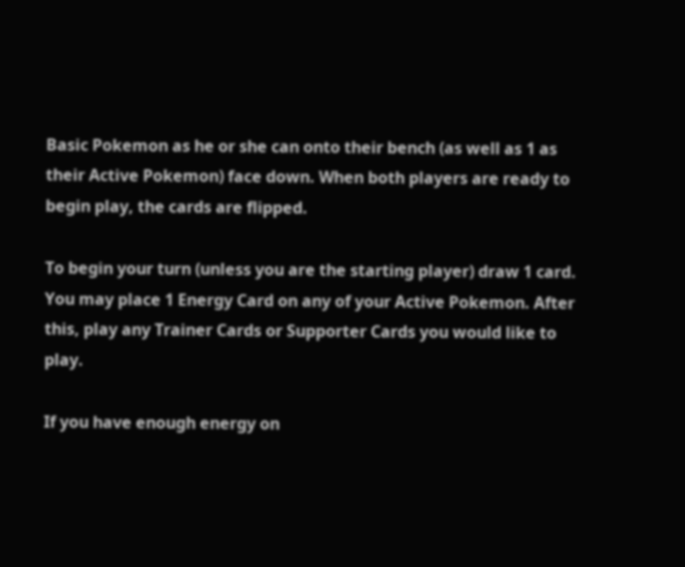Basic Pokemon as he or she can onto their bench (as well as 1 as their Active Pokemon) face down. When both players are ready to begin play, the cards are flipped.

To begin your turn (unless you are the starting player) draw 1 card. You may place 1 Energy Card on any of your Active Pokemon. After this, play any Trainer Cards or Supporter Cards you would like to play.

If you have enough energy on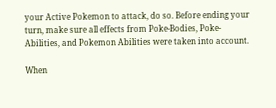your Active Pokemon to attack, do so. Before ending your turn, make sure all effects from Poke-Bodies, Poke-Abilities, and Pokemon Abilities were taken into account.

When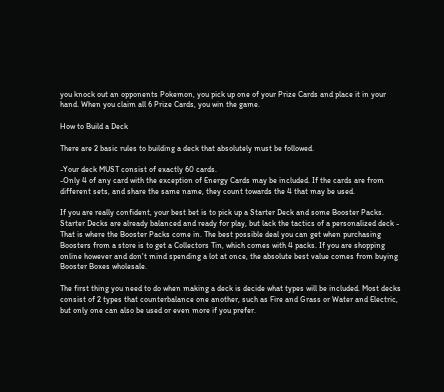you knock out an opponents Pokemon, you pick up one of your Prize Cards and place it in your hand. When you claim all 6 Prize Cards, you win the game.

How to Build a Deck

There are 2 basic rules to building a deck that absolutely must be followed.

-Your deck MUST consist of exactly 60 cards.
-Only 4 of any card with the exception of Energy Cards may be included. If the cards are from different sets, and share the same name, they count towards the 4 that may be used.

If you are really confident, your best bet is to pick up a Starter Deck and some Booster Packs. Starter Decks are already balanced and ready for play, but lack the tactics of a personalized deck - That is where the Booster Packs come in. The best possible deal you can get when purchasing Boosters from a store is to get a Collectors Tin, which comes with 4 packs. If you are shopping online however and don't mind spending a lot at once, the absolute best value comes from buying Booster Boxes wholesale.

The first thing you need to do when making a deck is decide what types will be included. Most decks consist of 2 types that counterbalance one another, such as Fire and Grass or Water and Electric, but only one can also be used or even more if you prefer.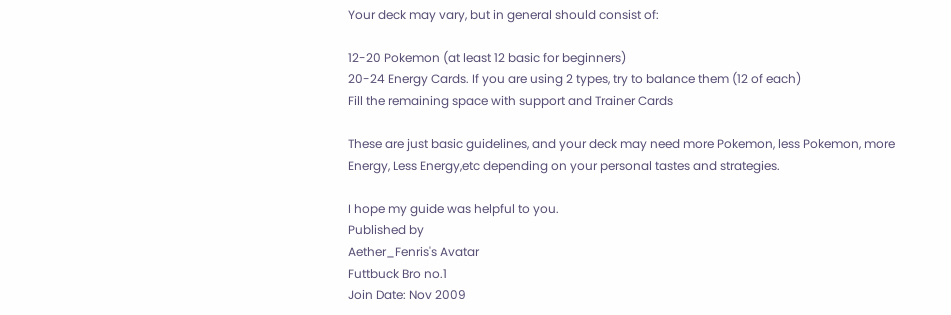Your deck may vary, but in general should consist of:

12-20 Pokemon (at least 12 basic for beginners)
20-24 Energy Cards. If you are using 2 types, try to balance them (12 of each)
Fill the remaining space with support and Trainer Cards

These are just basic guidelines, and your deck may need more Pokemon, less Pokemon, more Energy, Less Energy,etc depending on your personal tastes and strategies.

I hope my guide was helpful to you.
Published by
Aether_Fenris's Avatar
Futtbuck Bro no.1
Join Date: Nov 2009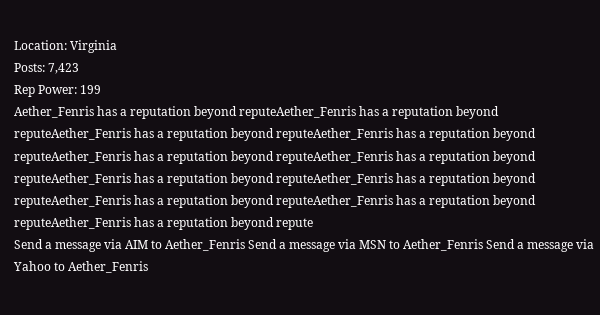Location: Virginia
Posts: 7,423
Rep Power: 199
Aether_Fenris has a reputation beyond reputeAether_Fenris has a reputation beyond reputeAether_Fenris has a reputation beyond reputeAether_Fenris has a reputation beyond reputeAether_Fenris has a reputation beyond reputeAether_Fenris has a reputation beyond reputeAether_Fenris has a reputation beyond reputeAether_Fenris has a reputation beyond reputeAether_Fenris has a reputation beyond reputeAether_Fenris has a reputation beyond reputeAether_Fenris has a reputation beyond repute
Send a message via AIM to Aether_Fenris Send a message via MSN to Aether_Fenris Send a message via Yahoo to Aether_Fenris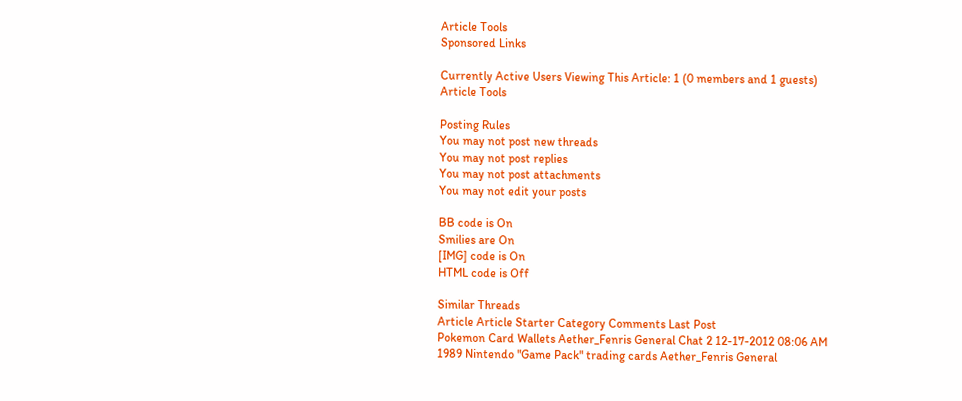Article Tools
Sponsored Links

Currently Active Users Viewing This Article: 1 (0 members and 1 guests)
Article Tools

Posting Rules
You may not post new threads
You may not post replies
You may not post attachments
You may not edit your posts

BB code is On
Smilies are On
[IMG] code is On
HTML code is Off

Similar Threads
Article Article Starter Category Comments Last Post
Pokemon Card Wallets Aether_Fenris General Chat 2 12-17-2012 08:06 AM
1989 Nintendo "Game Pack" trading cards Aether_Fenris General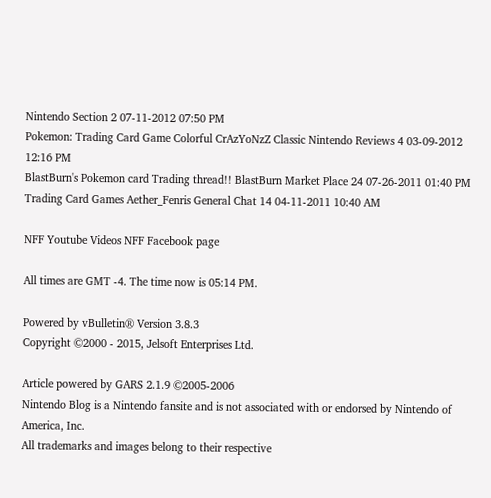Nintendo Section 2 07-11-2012 07:50 PM
Pokemon: Trading Card Game Colorful CrAzYoNzZ Classic Nintendo Reviews 4 03-09-2012 12:16 PM
BlastBurn's Pokemon card Trading thread!! BlastBurn Market Place 24 07-26-2011 01:40 PM
Trading Card Games Aether_Fenris General Chat 14 04-11-2011 10:40 AM

NFF Youtube Videos NFF Facebook page

All times are GMT -4. The time now is 05:14 PM.

Powered by vBulletin® Version 3.8.3
Copyright ©2000 - 2015, Jelsoft Enterprises Ltd.

Article powered by GARS 2.1.9 ©2005-2006
Nintendo Blog is a Nintendo fansite and is not associated with or endorsed by Nintendo of America, Inc.
All trademarks and images belong to their respective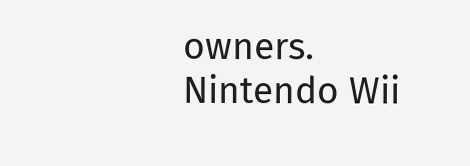owners.
Nintendo Wii